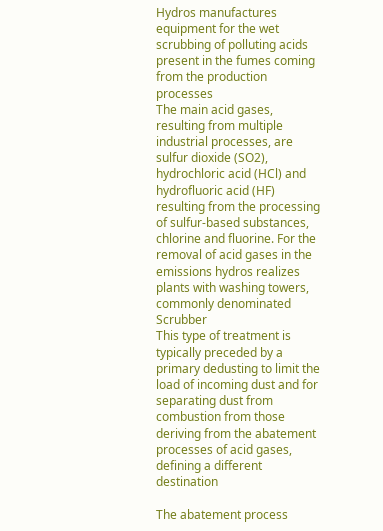Hydros manufactures equipment for the wet scrubbing of polluting acids present in the fumes coming from the production processes
The main acid gases, resulting from multiple industrial processes, are sulfur dioxide (SO2), hydrochloric acid (HCl) and hydrofluoric acid (HF) resulting from the processing of sulfur-based substances, chlorine and fluorine. For the removal of acid gases in the emissions hydros realizes plants with washing towers, commonly denominated Scrubber
This type of treatment is typically preceded by a primary dedusting to limit the load of incoming dust and for separating dust from combustion from those deriving from the abatement processes of acid gases, defining a different destination

The abatement process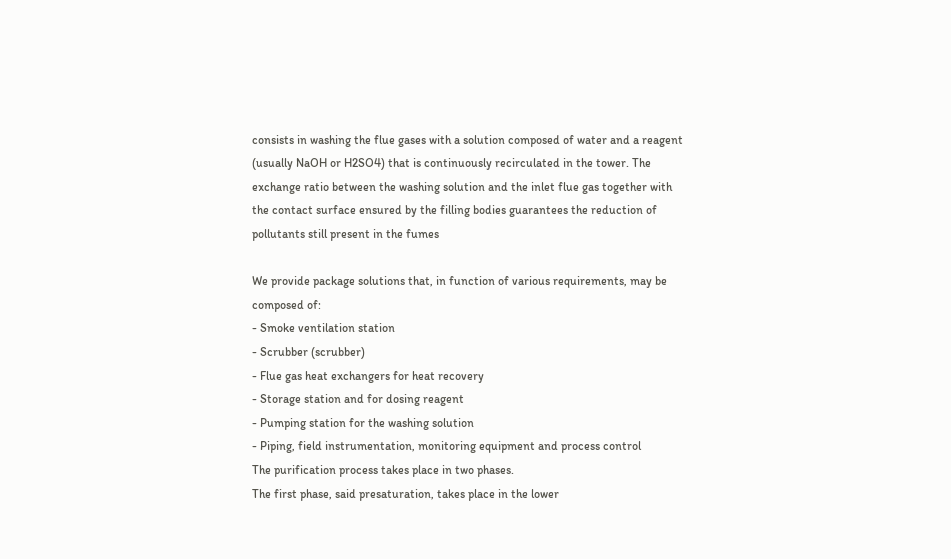consists in washing the flue gases with a solution composed of water and a reagent (usually NaOH or H2SO4) that is continuously recirculated in the tower. The exchange ratio between the washing solution and the inlet flue gas together with the contact surface ensured by the filling bodies guarantees the reduction of pollutants still present in the fumes

We provide package solutions that, in function of various requirements, may be composed of:
- Smoke ventilation station
- Scrubber (scrubber)
- Flue gas heat exchangers for heat recovery
- Storage station and for dosing reagent
- Pumping station for the washing solution
- Piping, field instrumentation, monitoring equipment and process control
The purification process takes place in two phases.
The first phase, said presaturation, takes place in the lower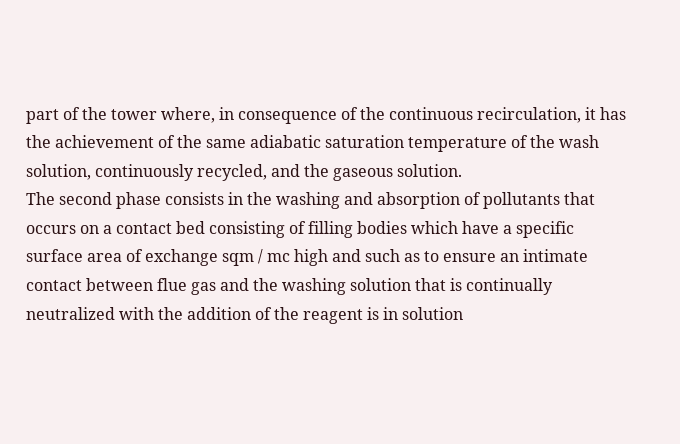part of the tower where, in consequence of the continuous recirculation, it has the achievement of the same adiabatic saturation temperature of the wash solution, continuously recycled, and the gaseous solution.
The second phase consists in the washing and absorption of pollutants that occurs on a contact bed consisting of filling bodies which have a specific surface area of exchange sqm / mc high and such as to ensure an intimate contact between flue gas and the washing solution that is continually neutralized with the addition of the reagent is in solution